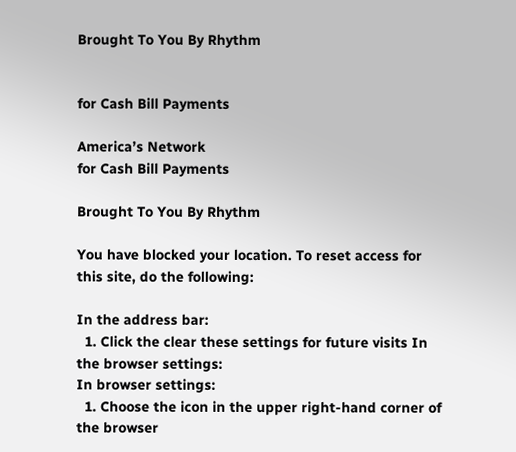Brought To You By Rhythm


for Cash Bill Payments

America’s Network
for Cash Bill Payments

Brought To You By Rhythm

You have blocked your location. To reset access for this site, do the following:

In the address bar:
  1. Click the clear these settings for future visits In the browser settings:
In browser settings:
  1. Choose the icon in the upper right-hand corner of the browser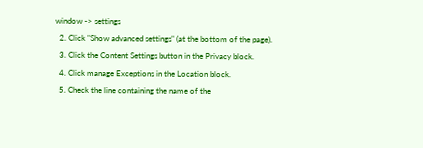window -> settings
  2. Click "Show advanced settings" (at the bottom of the page).
  3. Click the Content Settings button in the Privacy block.
  4. Click manage Exceptions in the Location block.
  5. Check the line containing the name of the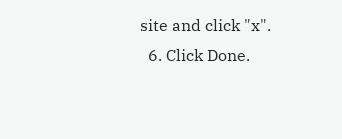site and click "x".
  6. Click Done.